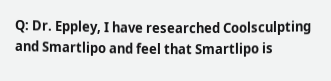Q: Dr. Eppley, I have researched Coolsculpting and Smartlipo and feel that Smartlipo is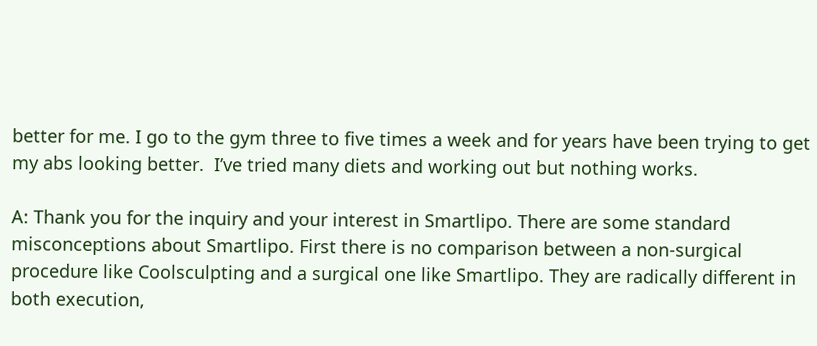better for me. I go to the gym three to five times a week and for years have been trying to get my abs looking better.  I’ve tried many diets and working out but nothing works.

A: Thank you for the inquiry and your interest in Smartlipo. There are some standard misconceptions about Smartlipo. First there is no comparison between a non-surgical procedure like Coolsculpting and a surgical one like Smartlipo. They are radically different in both execution,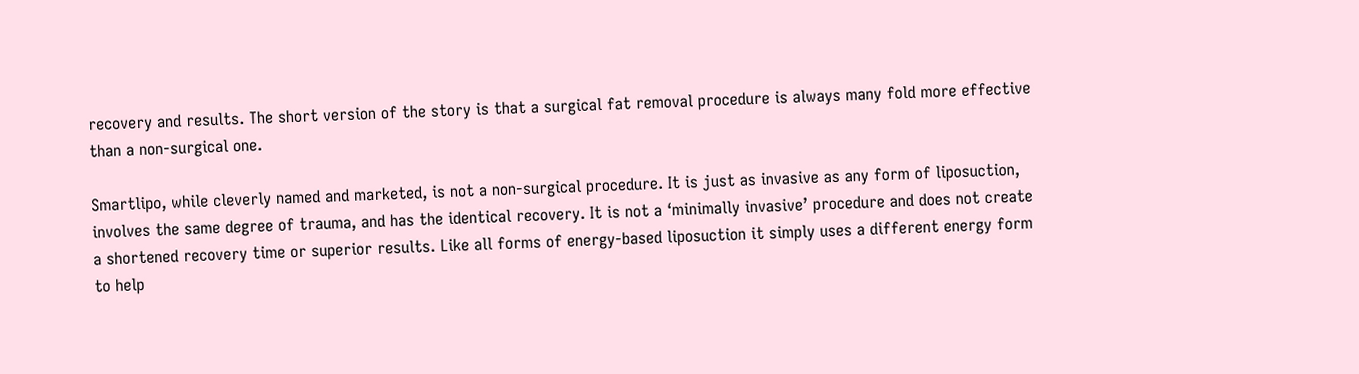recovery and results. The short version of the story is that a surgical fat removal procedure is always many fold more effective than a non-surgical one.

Smartlipo, while cleverly named and marketed, is not a non-surgical procedure. It is just as invasive as any form of liposuction, involves the same degree of trauma, and has the identical recovery. It is not a ‘minimally invasive’ procedure and does not create a shortened recovery time or superior results. Like all forms of energy-based liposuction it simply uses a different energy form to help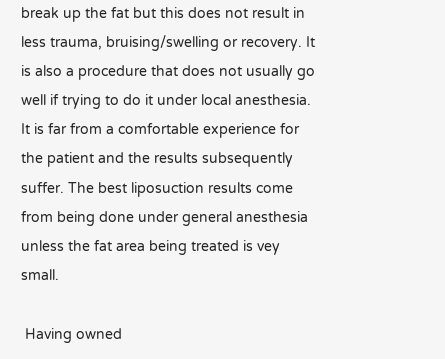break up the fat but this does not result in less trauma, bruising/swelling or recovery. It is also a procedure that does not usually go well if trying to do it under local anesthesia. It is far from a comfortable experience for the patient and the results subsequently suffer. The best liposuction results come from being done under general anesthesia unless the fat area being treated is vey small.

 Having owned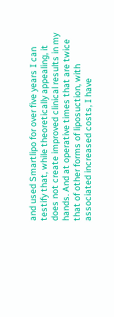and used Smartlipo for over five years I can testify that, while theoretically appealing, it does not create improved clinical results in my hands. And at operative times that are twice that of other forms of liposuction, with associated increased costs, I have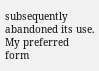subsequently abandoned its use. My preferred form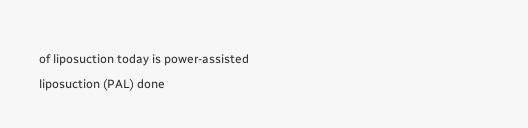of liposuction today is power-assisted liposuction (PAL) done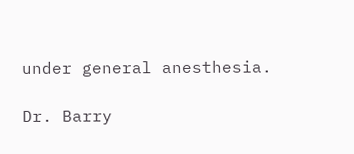under general anesthesia.

Dr. Barry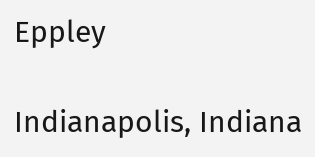Eppley

Indianapolis, Indiana